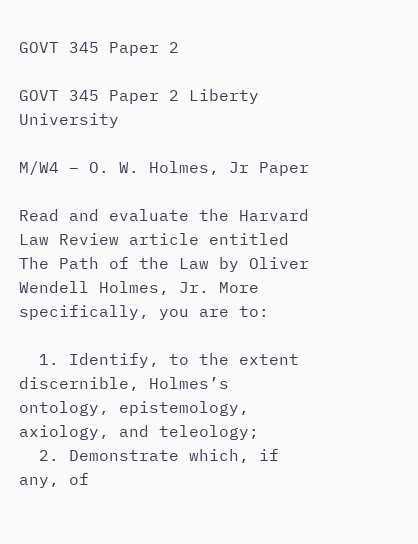GOVT 345 Paper 2

GOVT 345 Paper 2 Liberty University

M/W4 – O. W. Holmes, Jr Paper

Read and evaluate the Harvard Law Review article entitled The Path of the Law by Oliver Wendell Holmes, Jr. More specifically, you are to:

  1. Identify, to the extent discernible, Holmes’s ontology, epistemology, axiology, and teleology;
  2. Demonstrate which, if any, of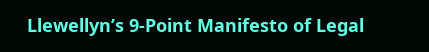Llewellyn’s 9-Point Manifesto of Legal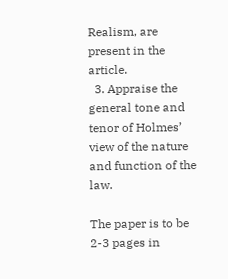Realism, are present in the article.
  3. Appraise the general tone and tenor of Holmes’ view of the nature and function of the law.

The paper is to be 2-3 pages in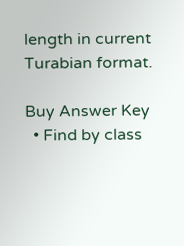length in current Turabian format.

Buy Answer Key
  • Find by class